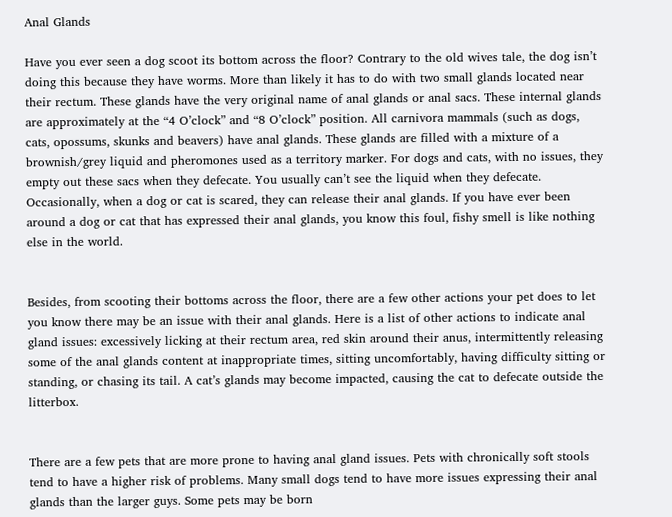Anal Glands

Have you ever seen a dog scoot its bottom across the floor? Contrary to the old wives tale, the dog isn’t doing this because they have worms. More than likely it has to do with two small glands located near their rectum. These glands have the very original name of anal glands or anal sacs. These internal glands are approximately at the “4 O’clock” and “8 O’clock” position. All carnivora mammals (such as dogs, cats, opossums, skunks and beavers) have anal glands. These glands are filled with a mixture of a brownish/grey liquid and pheromones used as a territory marker. For dogs and cats, with no issues, they empty out these sacs when they defecate. You usually can’t see the liquid when they defecate. Occasionally, when a dog or cat is scared, they can release their anal glands. If you have ever been around a dog or cat that has expressed their anal glands, you know this foul, fishy smell is like nothing else in the world.


Besides, from scooting their bottoms across the floor, there are a few other actions your pet does to let you know there may be an issue with their anal glands. Here is a list of other actions to indicate anal gland issues: excessively licking at their rectum area, red skin around their anus, intermittently releasing some of the anal glands content at inappropriate times, sitting uncomfortably, having difficulty sitting or standing, or chasing its tail. A cat’s glands may become impacted, causing the cat to defecate outside the litterbox.


There are a few pets that are more prone to having anal gland issues. Pets with chronically soft stools tend to have a higher risk of problems. Many small dogs tend to have more issues expressing their anal glands than the larger guys. Some pets may be born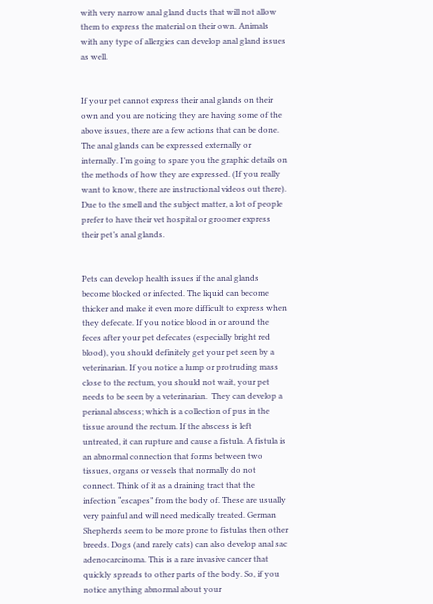with very narrow anal gland ducts that will not allow them to express the material on their own. Animals with any type of allergies can develop anal gland issues as well.


If your pet cannot express their anal glands on their own and you are noticing they are having some of the above issues, there are a few actions that can be done. The anal glands can be expressed externally or internally. I’m going to spare you the graphic details on the methods of how they are expressed. (If you really want to know, there are instructional videos out there). Due to the smell and the subject matter, a lot of people prefer to have their vet hospital or groomer express their pet’s anal glands.


Pets can develop health issues if the anal glands become blocked or infected. The liquid can become thicker and make it even more difficult to express when they defecate. If you notice blood in or around the feces after your pet defecates (especially bright red blood), you should definitely get your pet seen by a veterinarian. If you notice a lump or protruding mass close to the rectum, you should not wait, your pet needs to be seen by a veterinarian.  They can develop a perianal abscess; which is a collection of pus in the tissue around the rectum. If the abscess is left untreated, it can rupture and cause a fistula. A fistula is an abnormal connection that forms between two tissues, organs or vessels that normally do not connect. Think of it as a draining tract that the infection “escapes” from the body of. These are usually very painful and will need medically treated. German Shepherds seem to be more prone to fistulas then other breeds. Dogs (and rarely cats) can also develop anal sac adenocarcinoma. This is a rare invasive cancer that quickly spreads to other parts of the body. So, if you notice anything abnormal about your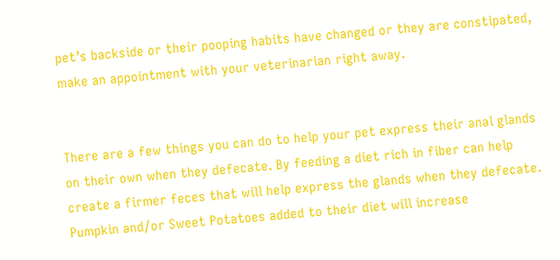pet’s backside or their pooping habits have changed or they are constipated, make an appointment with your veterinarian right away.


There are a few things you can do to help your pet express their anal glands on their own when they defecate. By feeding a diet rich in fiber can help create a firmer feces that will help express the glands when they defecate.  Pumpkin and/or Sweet Potatoes added to their diet will increase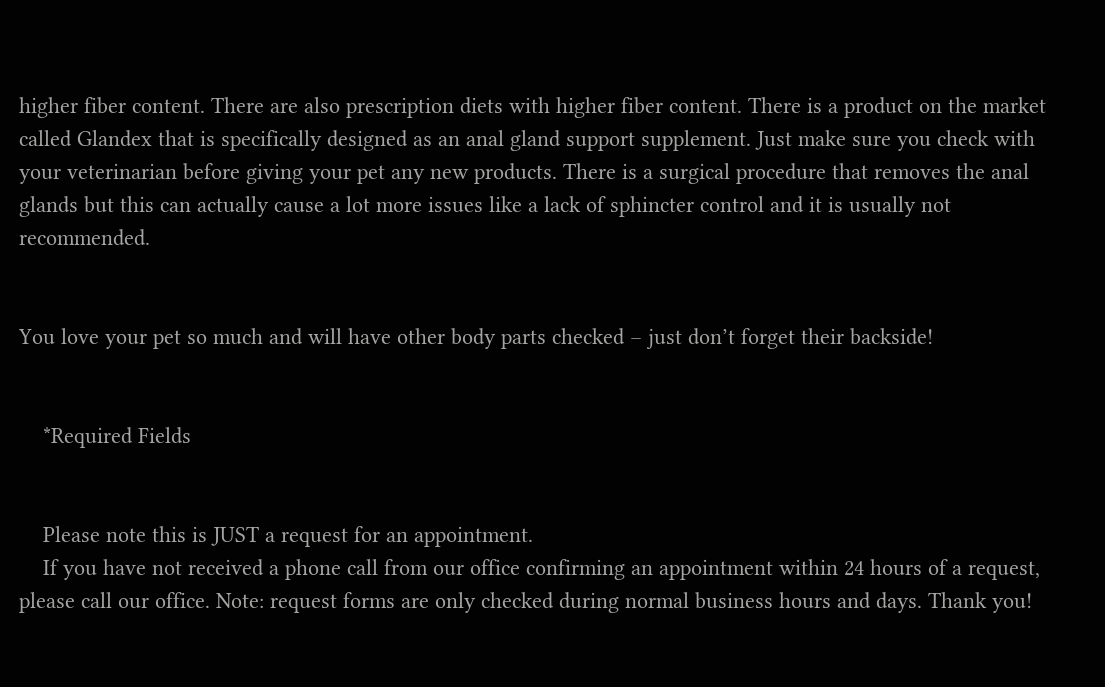higher fiber content. There are also prescription diets with higher fiber content. There is a product on the market called Glandex that is specifically designed as an anal gland support supplement. Just make sure you check with your veterinarian before giving your pet any new products. There is a surgical procedure that removes the anal glands but this can actually cause a lot more issues like a lack of sphincter control and it is usually not recommended.


You love your pet so much and will have other body parts checked – just don’t forget their backside!


    *Required Fields


    Please note this is JUST a request for an appointment.
    If you have not received a phone call from our office confirming an appointment within 24 hours of a request, please call our office. Note: request forms are only checked during normal business hours and days. Thank you!